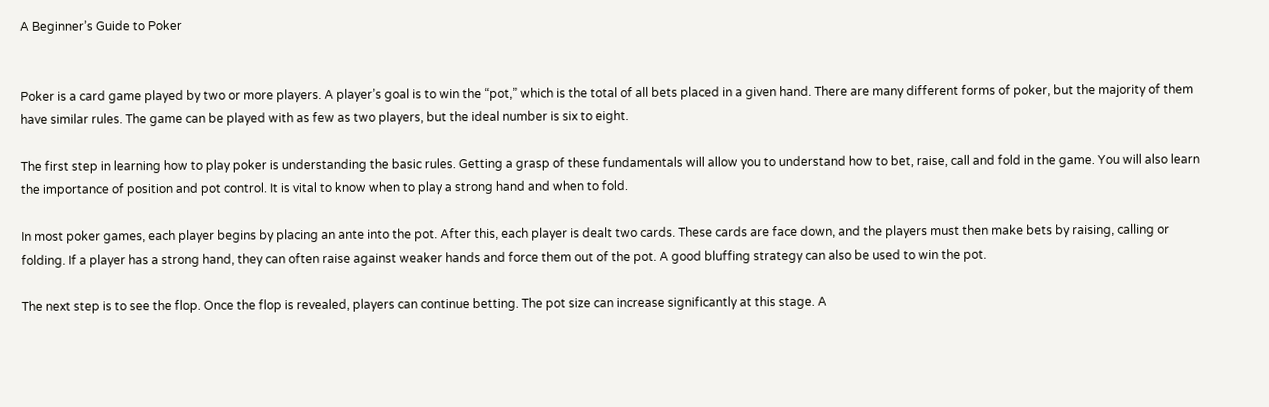A Beginner’s Guide to Poker


Poker is a card game played by two or more players. A player’s goal is to win the “pot,” which is the total of all bets placed in a given hand. There are many different forms of poker, but the majority of them have similar rules. The game can be played with as few as two players, but the ideal number is six to eight.

The first step in learning how to play poker is understanding the basic rules. Getting a grasp of these fundamentals will allow you to understand how to bet, raise, call and fold in the game. You will also learn the importance of position and pot control. It is vital to know when to play a strong hand and when to fold.

In most poker games, each player begins by placing an ante into the pot. After this, each player is dealt two cards. These cards are face down, and the players must then make bets by raising, calling or folding. If a player has a strong hand, they can often raise against weaker hands and force them out of the pot. A good bluffing strategy can also be used to win the pot.

The next step is to see the flop. Once the flop is revealed, players can continue betting. The pot size can increase significantly at this stage. A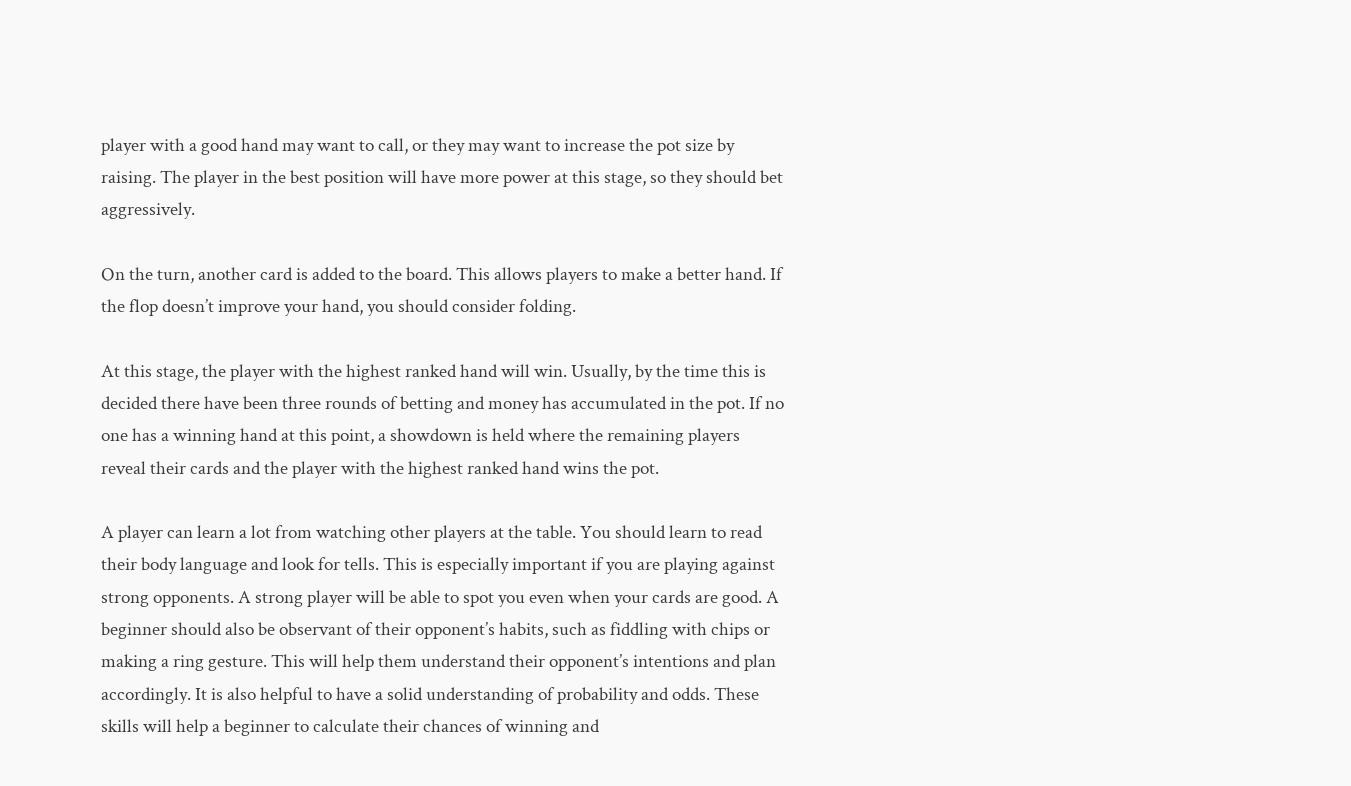player with a good hand may want to call, or they may want to increase the pot size by raising. The player in the best position will have more power at this stage, so they should bet aggressively.

On the turn, another card is added to the board. This allows players to make a better hand. If the flop doesn’t improve your hand, you should consider folding.

At this stage, the player with the highest ranked hand will win. Usually, by the time this is decided there have been three rounds of betting and money has accumulated in the pot. If no one has a winning hand at this point, a showdown is held where the remaining players reveal their cards and the player with the highest ranked hand wins the pot.

A player can learn a lot from watching other players at the table. You should learn to read their body language and look for tells. This is especially important if you are playing against strong opponents. A strong player will be able to spot you even when your cards are good. A beginner should also be observant of their opponent’s habits, such as fiddling with chips or making a ring gesture. This will help them understand their opponent’s intentions and plan accordingly. It is also helpful to have a solid understanding of probability and odds. These skills will help a beginner to calculate their chances of winning and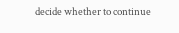decide whether to continue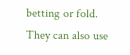betting or fold. They can also use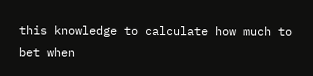this knowledge to calculate how much to bet when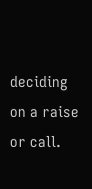deciding on a raise or call.